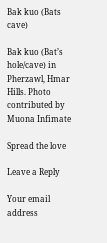Bak kuo (Bats cave)

Bak kuo (Bat’s hole/cave) in Pherzawl, Hmar Hills. Photo contributed by Muona Infimate

Spread the love

Leave a Reply

Your email address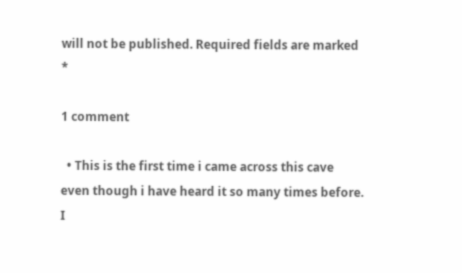will not be published. Required fields are marked *

1 comment

  • This is the first time i came across this cave even though i have heard it so many times before. I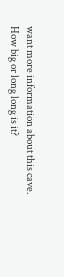want more information about this cave. How big or long long is it?